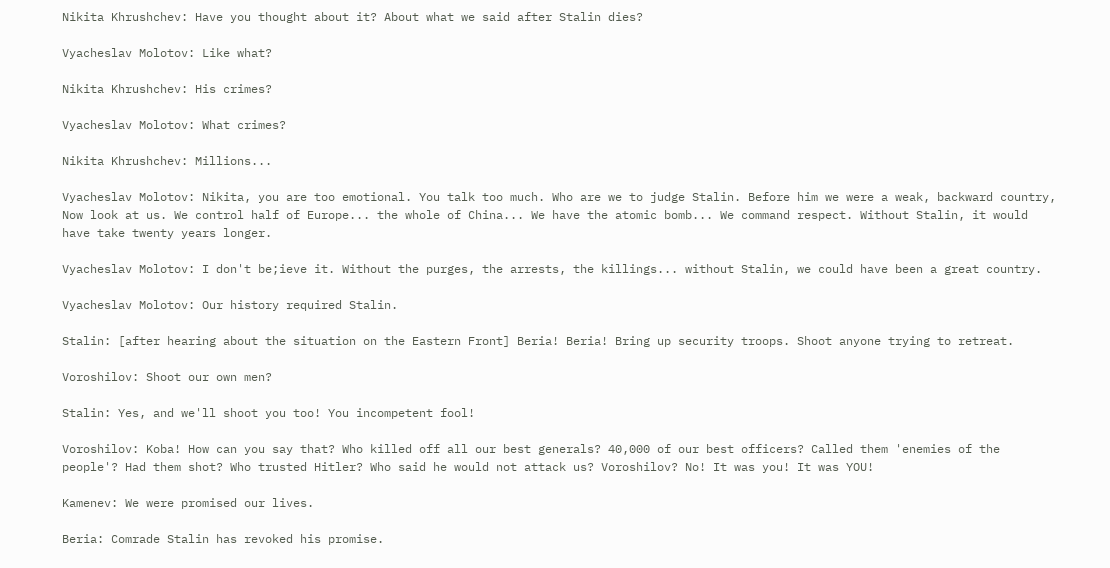Nikita Khrushchev: Have you thought about it? About what we said after Stalin dies?

Vyacheslav Molotov: Like what?

Nikita Khrushchev: His crimes?

Vyacheslav Molotov: What crimes?

Nikita Khrushchev: Millions...

Vyacheslav Molotov: Nikita, you are too emotional. You talk too much. Who are we to judge Stalin. Before him we were a weak, backward country, Now look at us. We control half of Europe... the whole of China... We have the atomic bomb... We command respect. Without Stalin, it would have take twenty years longer.

Vyacheslav Molotov: I don't be;ieve it. Without the purges, the arrests, the killings... without Stalin, we could have been a great country.

Vyacheslav Molotov: Our history required Stalin.

Stalin: [after hearing about the situation on the Eastern Front] Beria! Beria! Bring up security troops. Shoot anyone trying to retreat.

Voroshilov: Shoot our own men?

Stalin: Yes, and we'll shoot you too! You incompetent fool!

Voroshilov: Koba! How can you say that? Who killed off all our best generals? 40,000 of our best officers? Called them 'enemies of the people'? Had them shot? Who trusted Hitler? Who said he would not attack us? Voroshilov? No! It was you! It was YOU!

Kamenev: We were promised our lives.

Beria: Comrade Stalin has revoked his promise.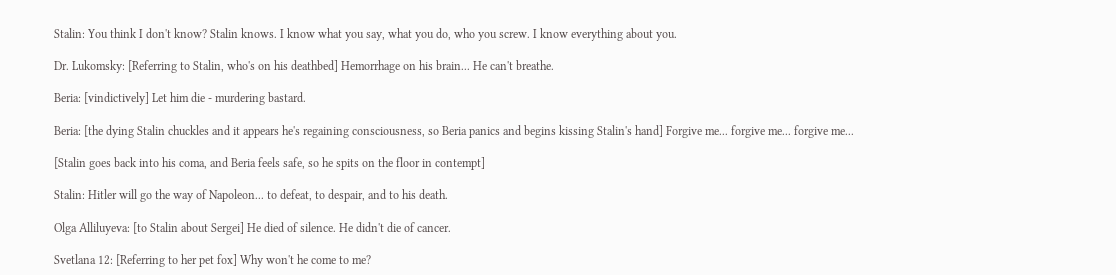Stalin: You think I don't know? Stalin knows. I know what you say, what you do, who you screw. I know everything about you.

Dr. Lukomsky: [Referring to Stalin, who's on his deathbed] Hemorrhage on his brain... He can't breathe.

Beria: [vindictively] Let him die - murdering bastard.

Beria: [the dying Stalin chuckles and it appears he's regaining consciousness, so Beria panics and begins kissing Stalin's hand] Forgive me... forgive me... forgive me...

[Stalin goes back into his coma, and Beria feels safe, so he spits on the floor in contempt]

Stalin: Hitler will go the way of Napoleon... to defeat, to despair, and to his death.

Olga Alliluyeva: [to Stalin about Sergei] He died of silence. He didn't die of cancer.

Svetlana 12: [Referring to her pet fox] Why won't he come to me?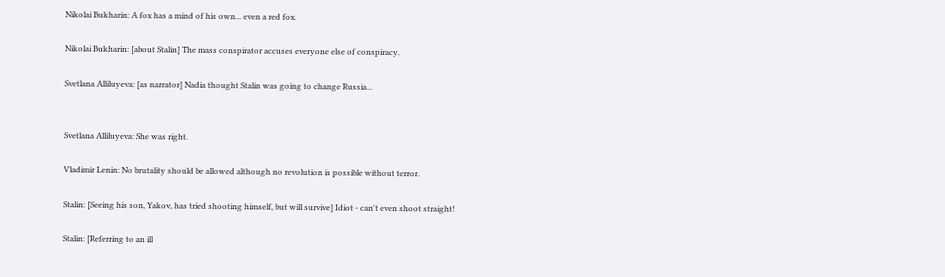Nikolai Bukharin: A fox has a mind of his own... even a red fox.

Nikolai Bukharin: [about Stalin] The mass conspirator accuses everyone else of conspiracy.

Svetlana Alliluyeva: [as narrator] Nadia thought Stalin was going to change Russia...


Svetlana Alliluyeva: She was right.

Vladimir Lenin: No brutality should be allowed although no revolution is possible without terror.

Stalin: [Seeing his son, Yakov, has tried shooting himself, but will survive] Idiot - can't even shoot straight!

Stalin: [Referring to an ill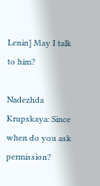Lenin] May I talk to him?

Nadezhda Krupskaya: Since when do you ask permission?